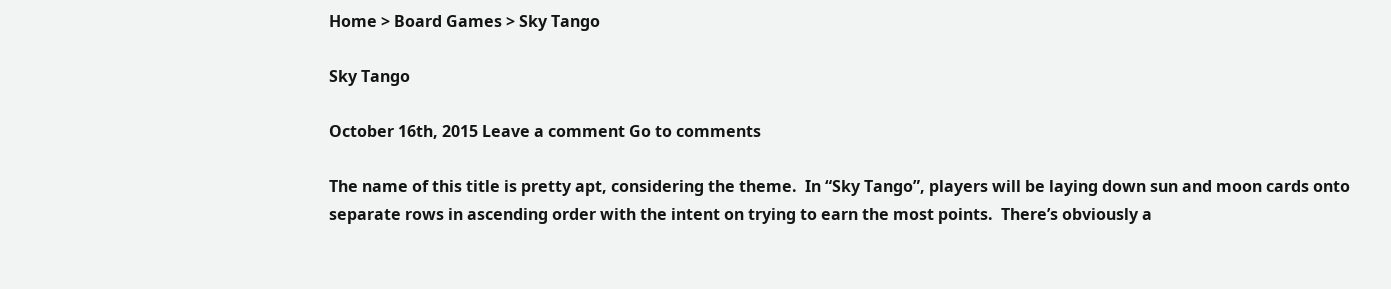Home > Board Games > Sky Tango

Sky Tango

October 16th, 2015 Leave a comment Go to comments

The name of this title is pretty apt, considering the theme.  In “Sky Tango”, players will be laying down sun and moon cards onto separate rows in ascending order with the intent on trying to earn the most points.  There’s obviously a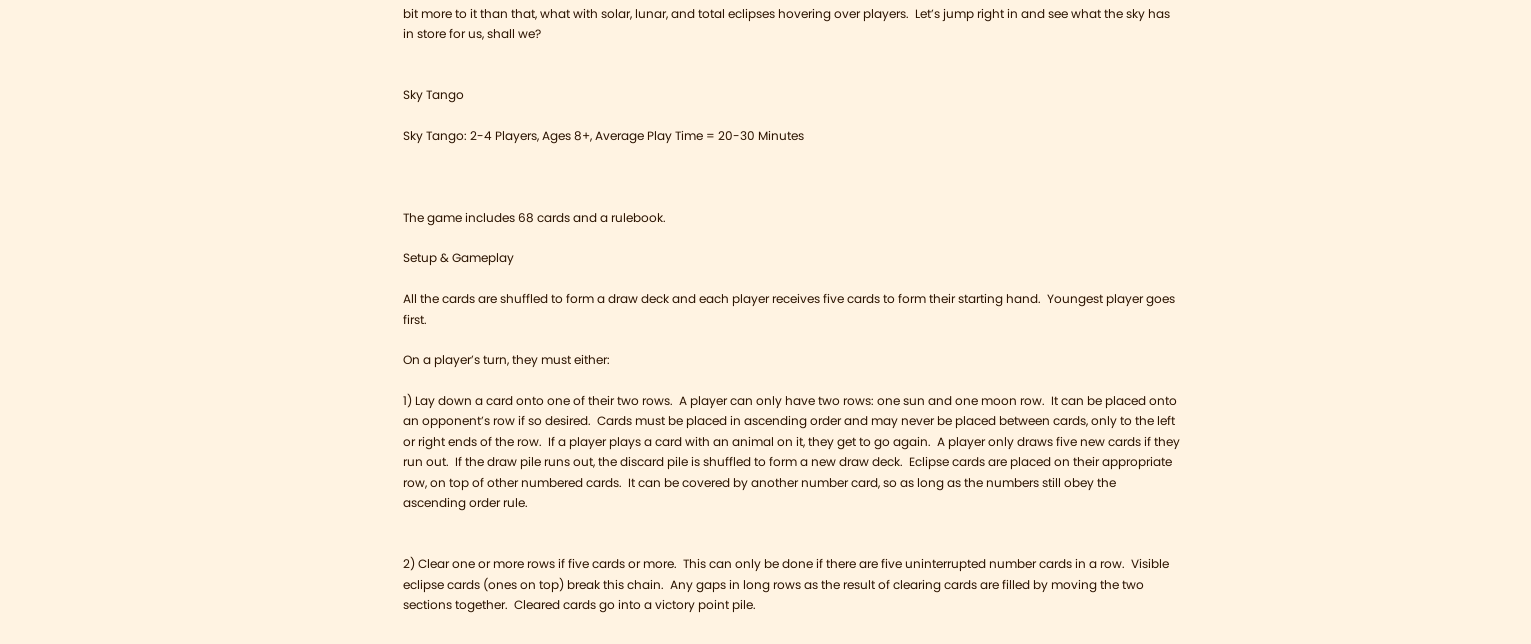bit more to it than that, what with solar, lunar, and total eclipses hovering over players.  Let’s jump right in and see what the sky has in store for us, shall we?


Sky Tango

Sky Tango: 2-4 Players, Ages 8+, Average Play Time = 20-30 Minutes



The game includes 68 cards and a rulebook.

Setup & Gameplay

All the cards are shuffled to form a draw deck and each player receives five cards to form their starting hand.  Youngest player goes first.

On a player’s turn, they must either:

1) Lay down a card onto one of their two rows.  A player can only have two rows: one sun and one moon row.  It can be placed onto an opponent’s row if so desired.  Cards must be placed in ascending order and may never be placed between cards, only to the left or right ends of the row.  If a player plays a card with an animal on it, they get to go again.  A player only draws five new cards if they run out.  If the draw pile runs out, the discard pile is shuffled to form a new draw deck.  Eclipse cards are placed on their appropriate row, on top of other numbered cards.  It can be covered by another number card, so as long as the numbers still obey the ascending order rule.


2) Clear one or more rows if five cards or more.  This can only be done if there are five uninterrupted number cards in a row.  Visible eclipse cards (ones on top) break this chain.  Any gaps in long rows as the result of clearing cards are filled by moving the two sections together.  Cleared cards go into a victory point pile.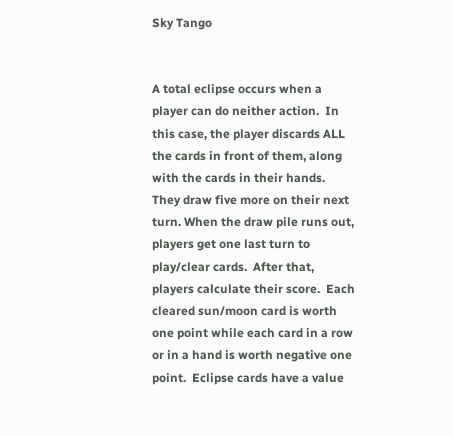Sky Tango


A total eclipse occurs when a player can do neither action.  In this case, the player discards ALL the cards in front of them, along with the cards in their hands.  They draw five more on their next turn. When the draw pile runs out, players get one last turn to play/clear cards.  After that, players calculate their score.  Each cleared sun/moon card is worth one point while each card in a row or in a hand is worth negative one point.  Eclipse cards have a value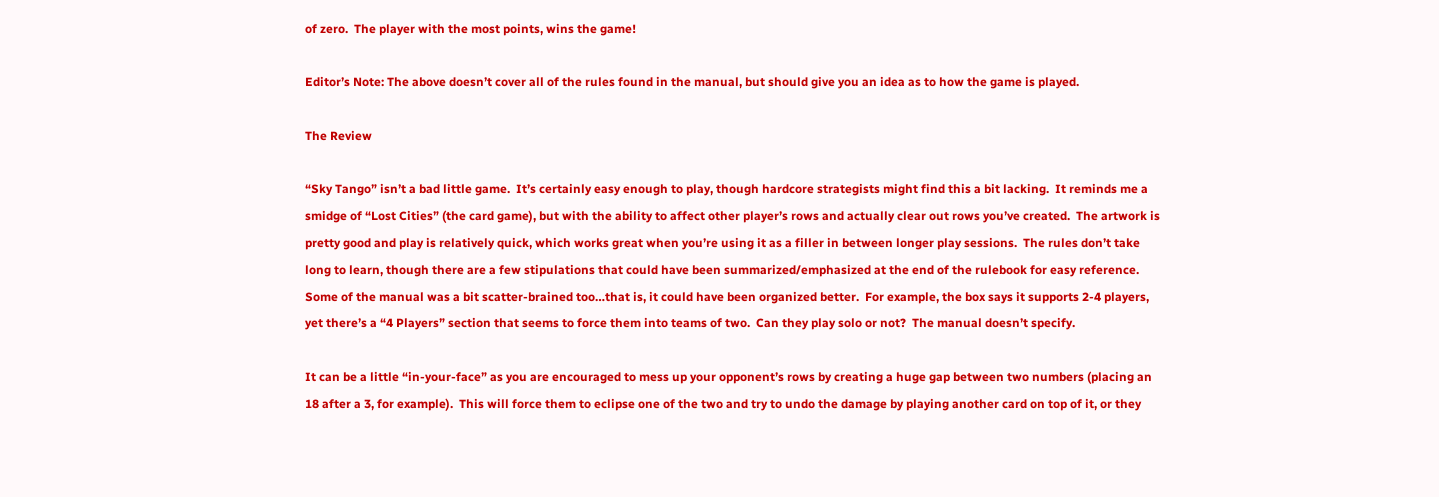of zero.  The player with the most points, wins the game!

Editor’s Note: The above doesn’t cover all of the rules found in the manual, but should give you an idea as to how the game is played.

The Review

“Sky Tango” isn’t a bad little game.  It’s certainly easy enough to play, though hardcore strategists might find this a bit lacking.  It reminds me a smidge of “Lost Cities” (the card game), but with the ability to affect other player’s rows and actually clear out rows you’ve created.  The artwork is pretty good and play is relatively quick, which works great when you’re using it as a filler in between longer play sessions.  The rules don’t take long to learn, though there are a few stipulations that could have been summarized/emphasized at the end of the rulebook for easy reference.  Some of the manual was a bit scatter-brained too…that is, it could have been organized better.  For example, the box says it supports 2-4 players, yet there’s a “4 Players” section that seems to force them into teams of two.  Can they play solo or not?  The manual doesn’t specify.

It can be a little “in-your-face” as you are encouraged to mess up your opponent’s rows by creating a huge gap between two numbers (placing an 18 after a 3, for example).  This will force them to eclipse one of the two and try to undo the damage by playing another card on top of it, or they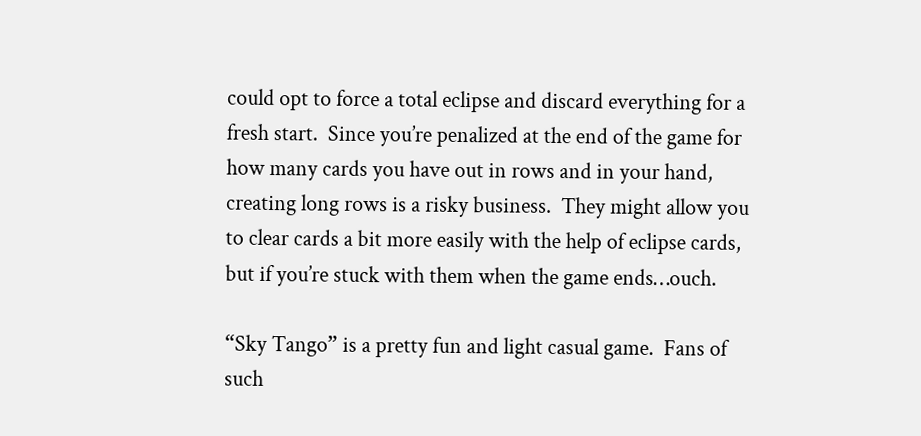could opt to force a total eclipse and discard everything for a fresh start.  Since you’re penalized at the end of the game for how many cards you have out in rows and in your hand, creating long rows is a risky business.  They might allow you to clear cards a bit more easily with the help of eclipse cards, but if you’re stuck with them when the game ends…ouch.

“Sky Tango” is a pretty fun and light casual game.  Fans of such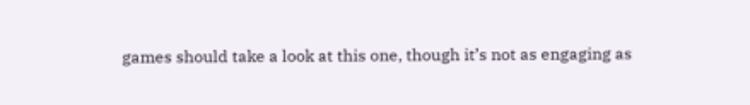games should take a look at this one, though it’s not as engaging as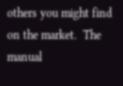others you might find on the market.  The manual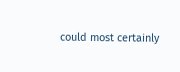could most certainly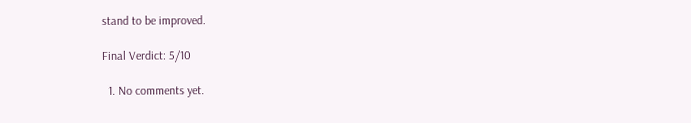stand to be improved.

Final Verdict: 5/10

  1. No comments yet.